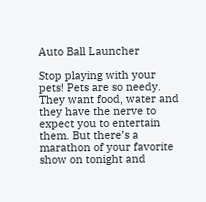Auto Ball Launcher

Stop playing with your pets! Pets are so needy. They want food, water and they have the nerve to expect you to entertain them. But there’s a marathon of your favorite show on tonight and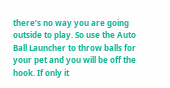there’s no way you are going outside to play. So use the Auto Ball Launcher to throw balls for your pet and you will be off the hook. If only it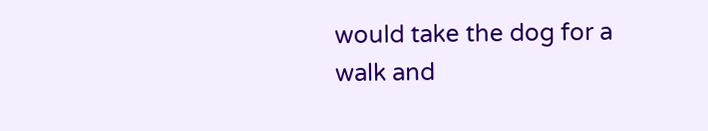would take the dog for a walk and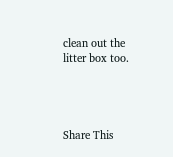clean out the litter box too.




Share This